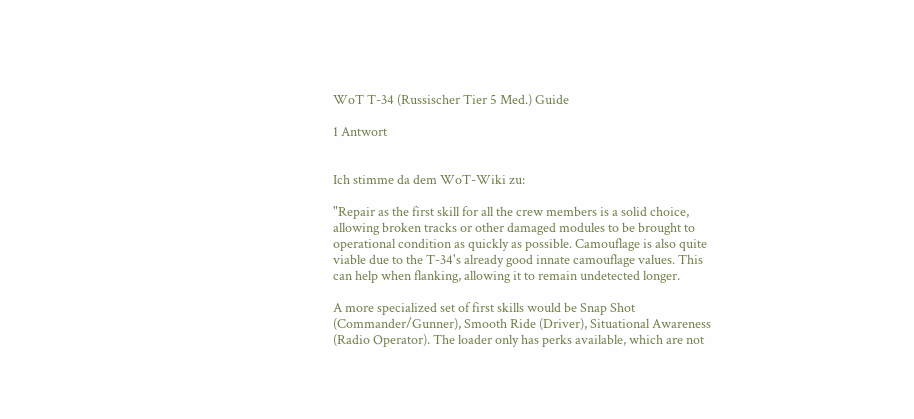WoT T-34 (Russischer Tier 5 Med.) Guide

1 Antwort


Ich stimme da dem WoT-Wiki zu:

"Repair as the first skill for all the crew members is a solid choice, allowing broken tracks or other damaged modules to be brought to operational condition as quickly as possible. Camouflage is also quite viable due to the T-34's already good innate camouflage values. This can help when flanking, allowing it to remain undetected longer.

A more specialized set of first skills would be Snap Shot (Commander/Gunner), Smooth Ride (Driver), Situational Awareness (Radio Operator). The loader only has perks available, which are not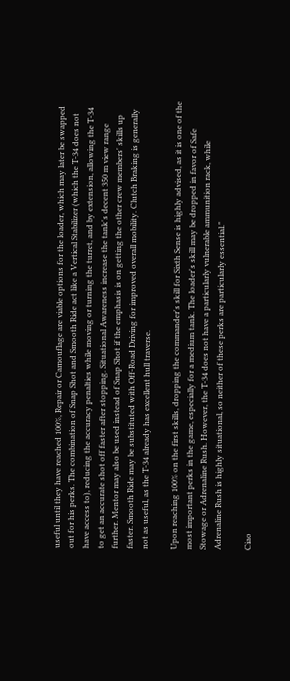useful until they have reached 100%, Repair or Camouflage are viable options for the loader, which may later be swapped out for his perks. The combination of Snap Shot and Smooth Ride act like a Vertical Stabilizer (which the T-34 does not have access to), reducing the accuracy penalties while moving or turning the turret, and by extension, allowing the T-34 to get an accurate shot off faster after stopping. Situational Awareness increase the tank's decent 350 m view range further. Mentor may also be used instead of Snap Shot if the emphasis is on getting the other crew members' skills up faster. Smooth Ride may be substituted with Off-Road Driving for improved overall mobility. Clutch Braking is generally not as useful, as the T-34 already has excellent hull traverse.

Upon reaching 100% on the first skills, dropping the commander's skill for Sixth Sense is highly advised, as it is one of the most important perks in the game, especially for a medium tank. The loader's skill may be dropped in favor of Safe Stowage or Adrenaline Rush. However, the T-34 does not have a particularly vulnerable ammunition rack, while Adrenaline Rush is highly situational, so neither of these perks are particularly essential."

Ciao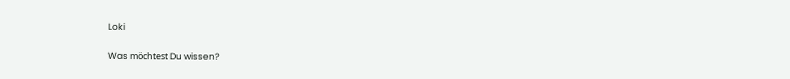Loki

Was möchtest Du wissen?